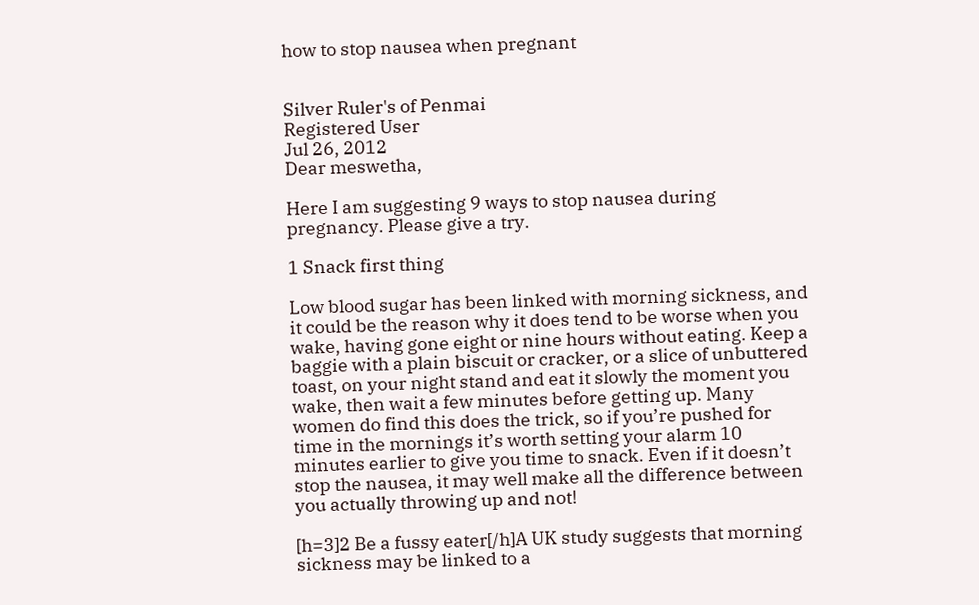how to stop nausea when pregnant


Silver Ruler's of Penmai
Registered User
Jul 26, 2012
Dear meswetha,

Here I am suggesting 9 ways to stop nausea during pregnancy. Please give a try.

1 Snack first thing

Low blood sugar has been linked with morning sickness, and it could be the reason why it does tend to be worse when you wake, having gone eight or nine hours without eating. Keep a baggie with a plain biscuit or cracker, or a slice of unbuttered toast, on your night stand and eat it slowly the moment you wake, then wait a few minutes before getting up. Many women do find this does the trick, so if you’re pushed for time in the mornings it’s worth setting your alarm 10 minutes earlier to give you time to snack. Even if it doesn’t stop the nausea, it may well make all the difference between you actually throwing up and not!

[h=3]2 Be a fussy eater[/h]A UK study suggests that morning sickness may be linked to a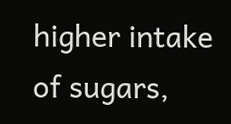higher intake of sugars,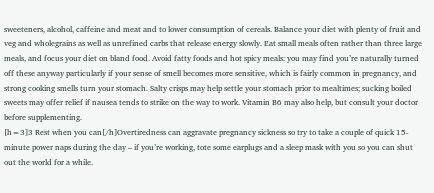sweeteners, alcohol, caffeine and meat and to lower consumption of cereals. Balance your diet with plenty of fruit and veg and wholegrains as well as unrefined carbs that release energy slowly. Eat small meals often rather than three large meals, and focus your diet on bland food. Avoid fatty foods and hot spicy meals: you may find you’re naturally turned off these anyway particularly if your sense of smell becomes more sensitive, which is fairly common in pregnancy, and strong cooking smells turn your stomach. Salty crisps may help settle your stomach prior to mealtimes; sucking boiled sweets may offer relief if nausea tends to strike on the way to work. Vitamin B6 may also help, but consult your doctor before supplementing.
[h=3]3 Rest when you can[/h]Overtiredness can aggravate pregnancy sickness so try to take a couple of quick 15-minute power naps during the day – if you’re working, tote some earplugs and a sleep mask with you so you can shut out the world for a while.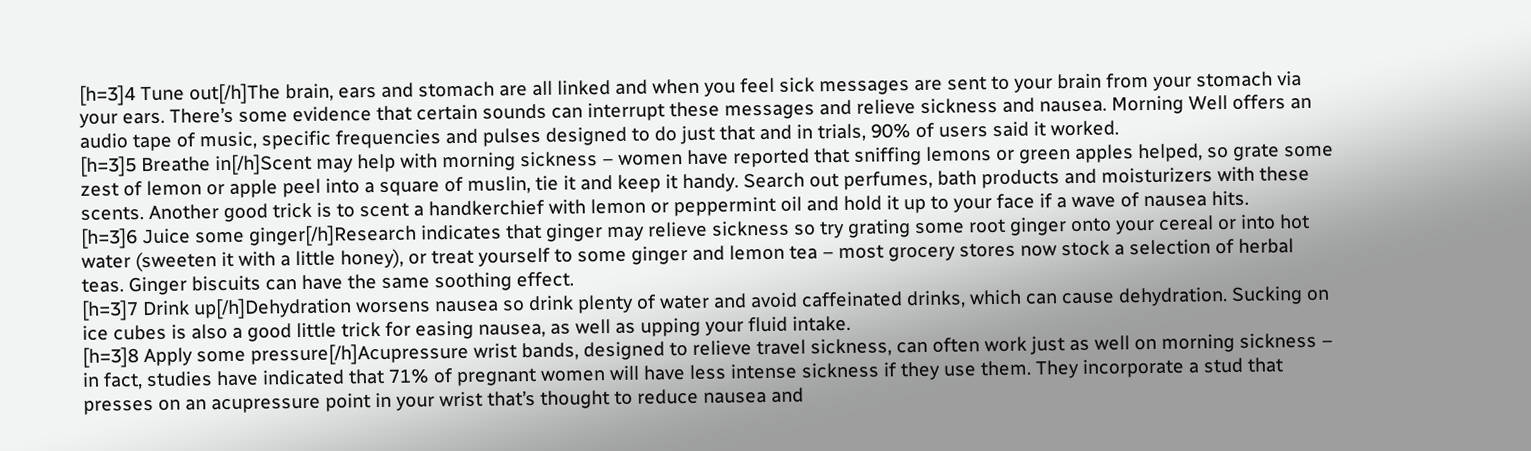[h=3]4 Tune out[/h]The brain, ears and stomach are all linked and when you feel sick messages are sent to your brain from your stomach via your ears. There’s some evidence that certain sounds can interrupt these messages and relieve sickness and nausea. Morning Well offers an audio tape of music, specific frequencies and pulses designed to do just that and in trials, 90% of users said it worked.
[h=3]5 Breathe in[/h]Scent may help with morning sickness – women have reported that sniffing lemons or green apples helped, so grate some zest of lemon or apple peel into a square of muslin, tie it and keep it handy. Search out perfumes, bath products and moisturizers with these scents. Another good trick is to scent a handkerchief with lemon or peppermint oil and hold it up to your face if a wave of nausea hits.
[h=3]6 Juice some ginger[/h]Research indicates that ginger may relieve sickness so try grating some root ginger onto your cereal or into hot water (sweeten it with a little honey), or treat yourself to some ginger and lemon tea – most grocery stores now stock a selection of herbal teas. Ginger biscuits can have the same soothing effect.
[h=3]7 Drink up[/h]Dehydration worsens nausea so drink plenty of water and avoid caffeinated drinks, which can cause dehydration. Sucking on ice cubes is also a good little trick for easing nausea, as well as upping your fluid intake.
[h=3]8 Apply some pressure[/h]Acupressure wrist bands, designed to relieve travel sickness, can often work just as well on morning sickness – in fact, studies have indicated that 71% of pregnant women will have less intense sickness if they use them. They incorporate a stud that presses on an acupressure point in your wrist that’s thought to reduce nausea and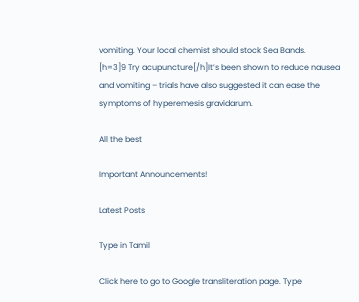vomiting. Your local chemist should stock Sea Bands.
[h=3]9 Try acupuncture[/h]It’s been shown to reduce nausea and vomiting – trials have also suggested it can ease the symptoms of hyperemesis gravidarum.

All the best

Important Announcements!

Latest Posts

Type in Tamil

Click here to go to Google transliteration page. Type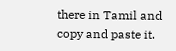there in Tamil and copy and paste it.